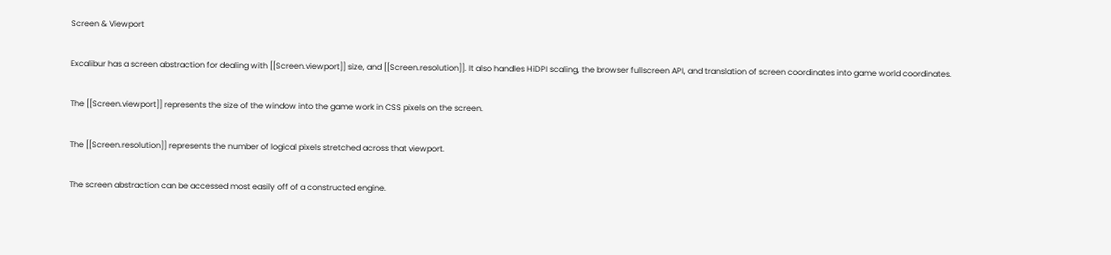Screen & Viewport

Excalibur has a screen abstraction for dealing with [[Screen.viewport]] size, and [[Screen.resolution]]. It also handles HiDPI scaling, the browser fullscreen API, and translation of screen coordinates into game world coordinates.

The [[Screen.viewport]] represents the size of the window into the game work in CSS pixels on the screen.

The [[Screen.resolution]] represents the number of logical pixels stretched across that viewport.

The screen abstraction can be accessed most easily off of a constructed engine.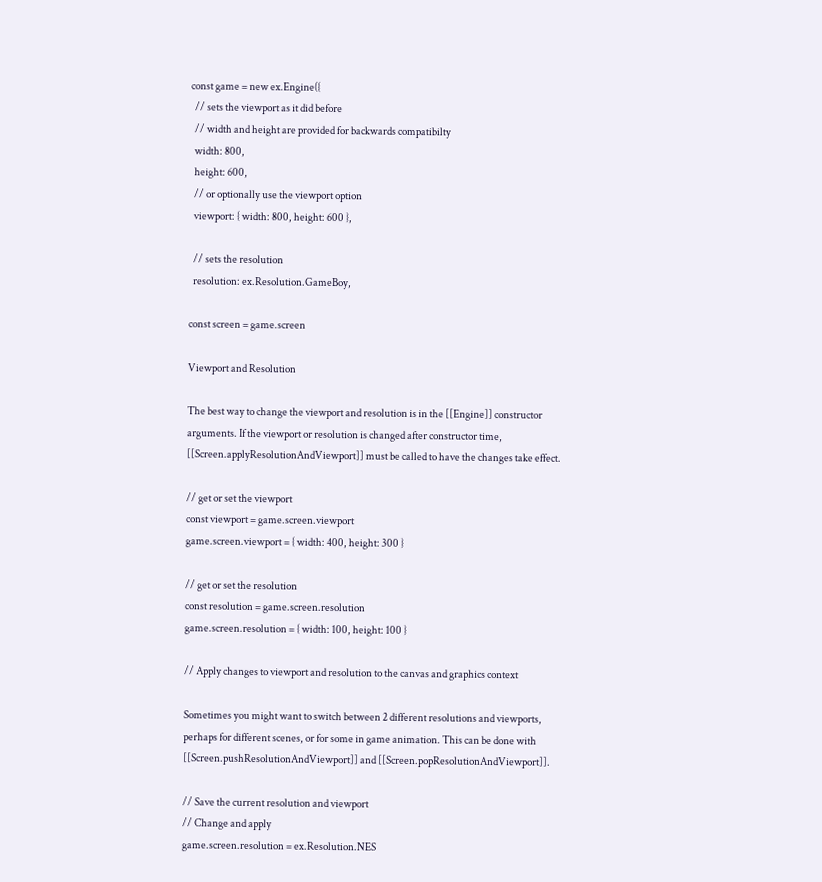const game = new ex.Engine({
  // sets the viewport as it did before
  // width and height are provided for backwards compatibilty
  width: 800,
  height: 600,
  // or optionally use the viewport option
  viewport: { width: 800, height: 600 },

  // sets the resolution
  resolution: ex.Resolution.GameBoy,

const screen = game.screen

Viewport and Resolution

The best way to change the viewport and resolution is in the [[Engine]] constructor arguments. If the viewport or resolution is changed after constructor time, [[Screen.applyResolutionAndViewport]] must be called to have the changes take effect.

// get or set the viewport
const viewport = game.screen.viewport
game.screen.viewport = { width: 400, height: 300 }

// get or set the resolution
const resolution = game.screen.resolution
game.screen.resolution = { width: 100, height: 100 }

// Apply changes to viewport and resolution to the canvas and graphics context

Sometimes you might want to switch between 2 different resolutions and viewports, perhaps for different scenes, or for some in game animation. This can be done with [[Screen.pushResolutionAndViewport]] and [[Screen.popResolutionAndViewport]].

// Save the current resolution and viewport
// Change and apply
game.screen.resolution = ex.Resolution.NES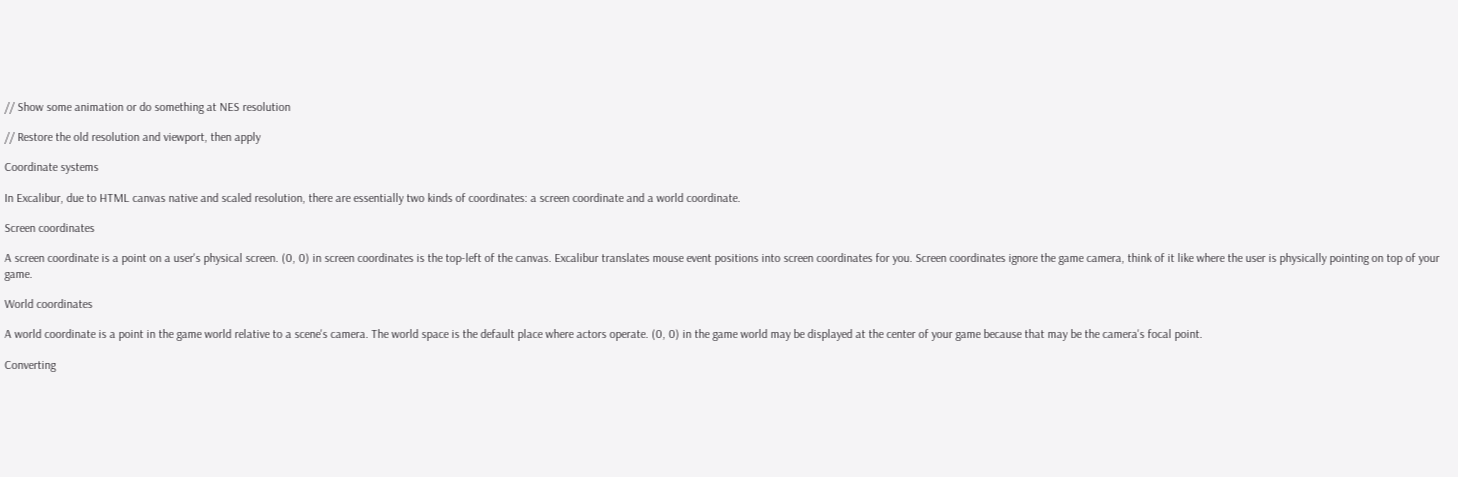// Show some animation or do something at NES resolution

// Restore the old resolution and viewport, then apply

Coordinate systems

In Excalibur, due to HTML canvas native and scaled resolution, there are essentially two kinds of coordinates: a screen coordinate and a world coordinate.

Screen coordinates

A screen coordinate is a point on a user's physical screen. (0, 0) in screen coordinates is the top-left of the canvas. Excalibur translates mouse event positions into screen coordinates for you. Screen coordinates ignore the game camera, think of it like where the user is physically pointing on top of your game.

World coordinates

A world coordinate is a point in the game world relative to a scene's camera. The world space is the default place where actors operate. (0, 0) in the game world may be displayed at the center of your game because that may be the camera's focal point.

Converting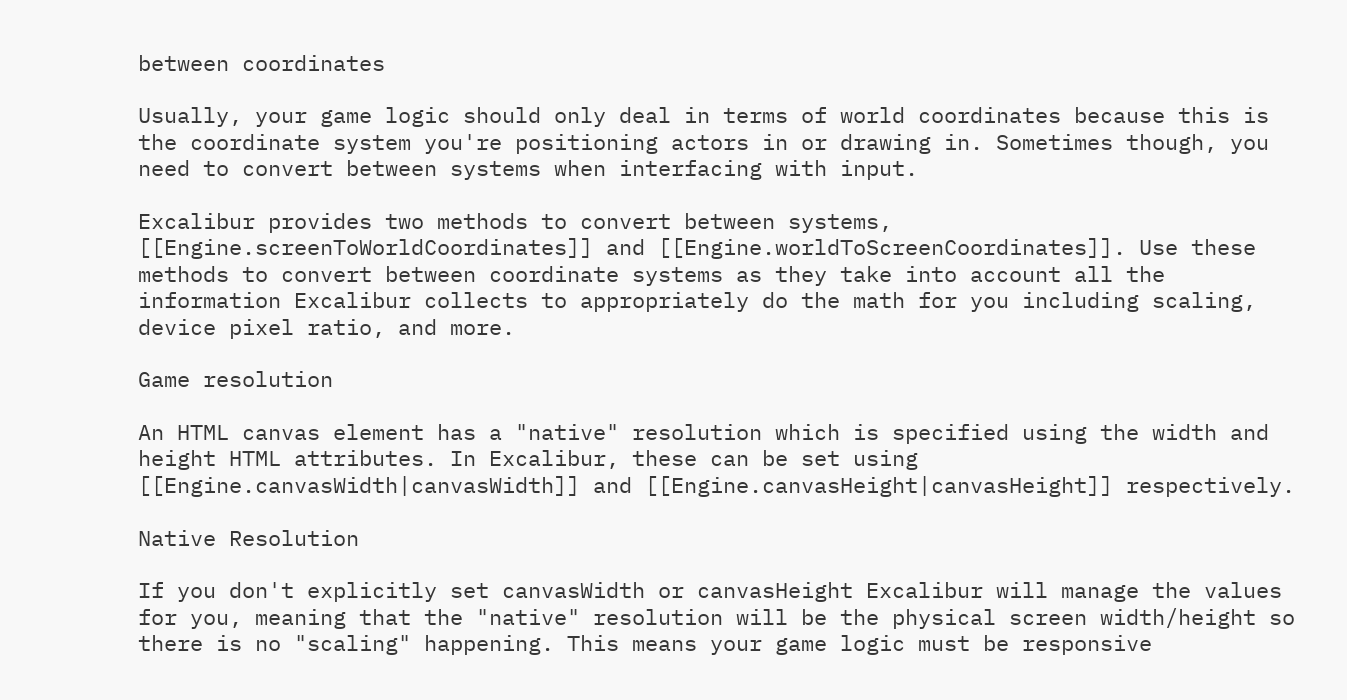between coordinates

Usually, your game logic should only deal in terms of world coordinates because this is the coordinate system you're positioning actors in or drawing in. Sometimes though, you need to convert between systems when interfacing with input.

Excalibur provides two methods to convert between systems, [[Engine.screenToWorldCoordinates]] and [[Engine.worldToScreenCoordinates]]. Use these methods to convert between coordinate systems as they take into account all the information Excalibur collects to appropriately do the math for you including scaling, device pixel ratio, and more.

Game resolution

An HTML canvas element has a "native" resolution which is specified using the width and height HTML attributes. In Excalibur, these can be set using [[Engine.canvasWidth|canvasWidth]] and [[Engine.canvasHeight|canvasHeight]] respectively.

Native Resolution

If you don't explicitly set canvasWidth or canvasHeight Excalibur will manage the values for you, meaning that the "native" resolution will be the physical screen width/height so there is no "scaling" happening. This means your game logic must be responsive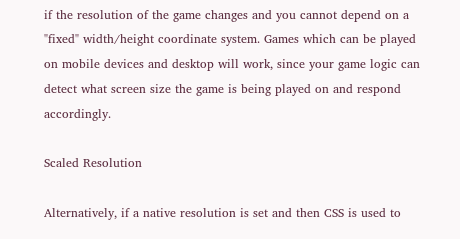if the resolution of the game changes and you cannot depend on a "fixed" width/height coordinate system. Games which can be played on mobile devices and desktop will work, since your game logic can detect what screen size the game is being played on and respond accordingly.

Scaled Resolution

Alternatively, if a native resolution is set and then CSS is used to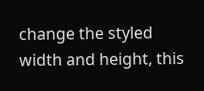change the styled width and height, this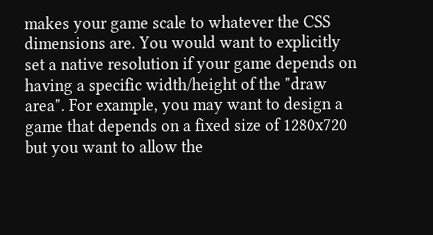makes your game scale to whatever the CSS dimensions are. You would want to explicitly set a native resolution if your game depends on having a specific width/height of the "draw area". For example, you may want to design a game that depends on a fixed size of 1280x720 but you want to allow the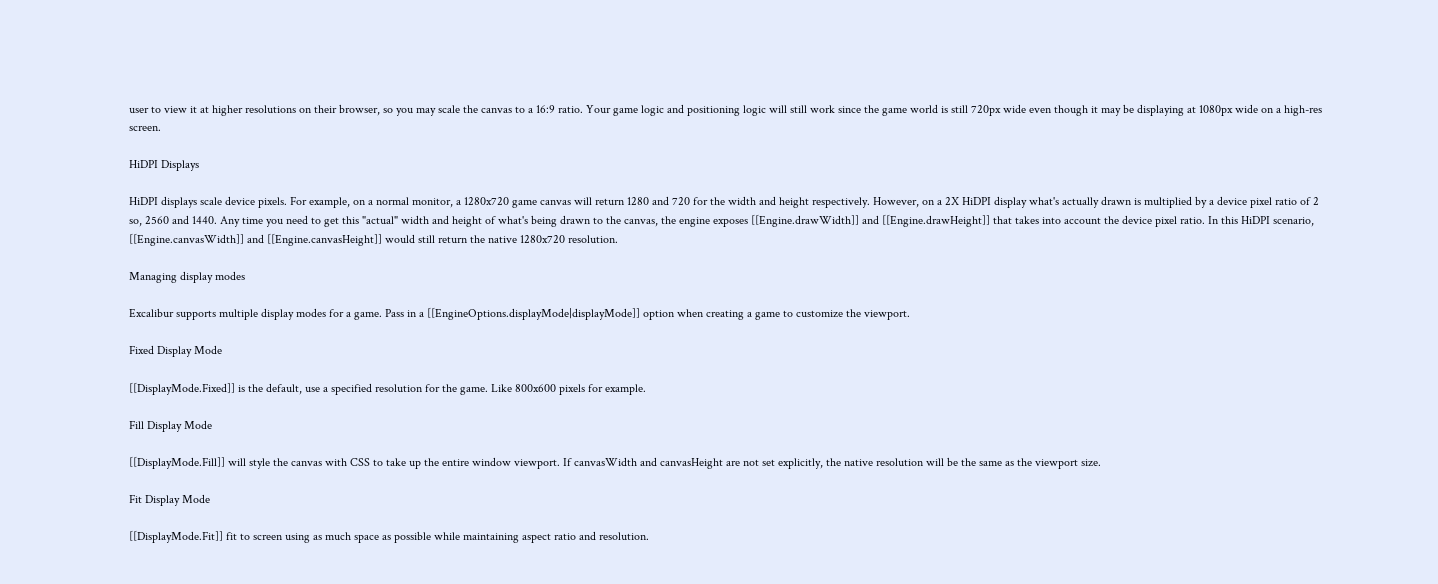user to view it at higher resolutions on their browser, so you may scale the canvas to a 16:9 ratio. Your game logic and positioning logic will still work since the game world is still 720px wide even though it may be displaying at 1080px wide on a high-res screen.

HiDPI Displays

HiDPI displays scale device pixels. For example, on a normal monitor, a 1280x720 game canvas will return 1280 and 720 for the width and height respectively. However, on a 2X HiDPI display what's actually drawn is multiplied by a device pixel ratio of 2 so, 2560 and 1440. Any time you need to get this "actual" width and height of what's being drawn to the canvas, the engine exposes [[Engine.drawWidth]] and [[Engine.drawHeight]] that takes into account the device pixel ratio. In this HiDPI scenario, [[Engine.canvasWidth]] and [[Engine.canvasHeight]] would still return the native 1280x720 resolution.

Managing display modes

Excalibur supports multiple display modes for a game. Pass in a [[EngineOptions.displayMode|displayMode]] option when creating a game to customize the viewport.

Fixed Display Mode

[[DisplayMode.Fixed]] is the default, use a specified resolution for the game. Like 800x600 pixels for example.

Fill Display Mode

[[DisplayMode.Fill]] will style the canvas with CSS to take up the entire window viewport. If canvasWidth and canvasHeight are not set explicitly, the native resolution will be the same as the viewport size.

Fit Display Mode

[[DisplayMode.Fit]] fit to screen using as much space as possible while maintaining aspect ratio and resolution.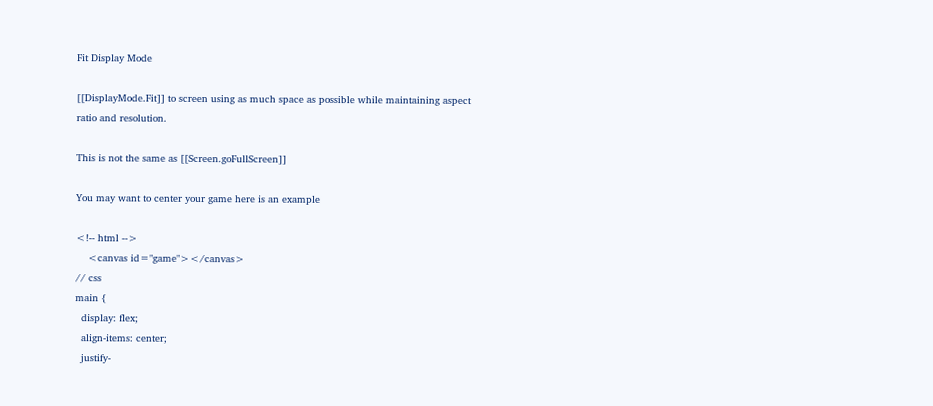Fit Display Mode

[[DisplayMode.Fit]] to screen using as much space as possible while maintaining aspect ratio and resolution.

This is not the same as [[Screen.goFullScreen]]

You may want to center your game here is an example

<!-- html -->
    <canvas id="game"></canvas>
// css
main {
  display: flex;
  align-items: center;
  justify-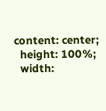content: center;
  height: 100%;
  width: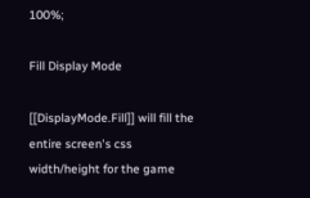100%;

Fill Display Mode

[[DisplayMode.Fill]] will fill the entire screen's css width/height for the game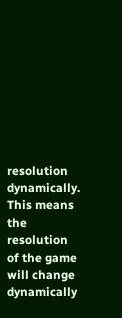resolution dynamically. This means the resolution of the game will change dynamically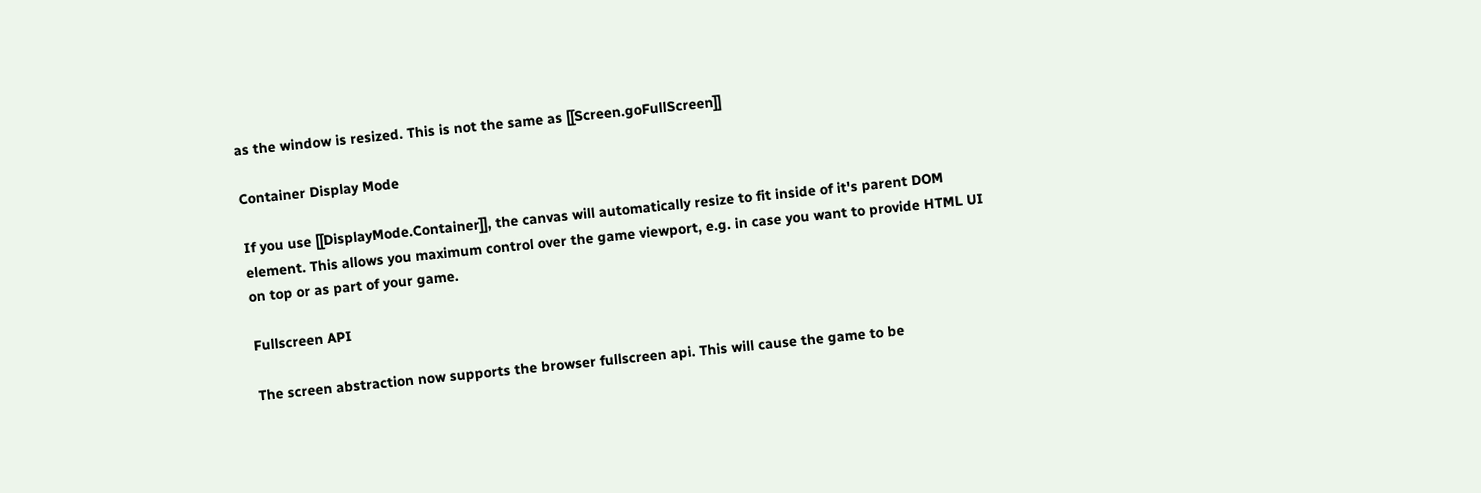as the window is resized. This is not the same as [[Screen.goFullScreen]]

Container Display Mode

If you use [[DisplayMode.Container]], the canvas will automatically resize to fit inside of it's parent DOM element. This allows you maximum control over the game viewport, e.g. in case you want to provide HTML UI on top or as part of your game.

Fullscreen API

The screen abstraction now supports the browser fullscreen api. This will cause the game to be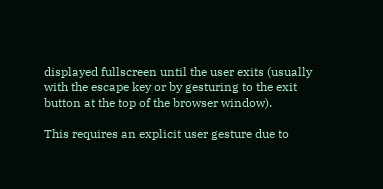displayed fullscreen until the user exits (usually with the escape key or by gesturing to the exit button at the top of the browser window).

This requires an explicit user gesture due to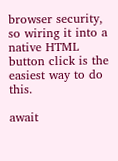browser security, so wiring it into a native HTML button click is the easiest way to do this.

await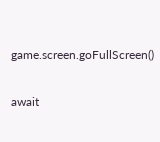game.screen.goFullScreen()

await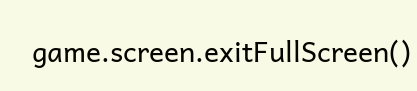game.screen.exitFullScreen()